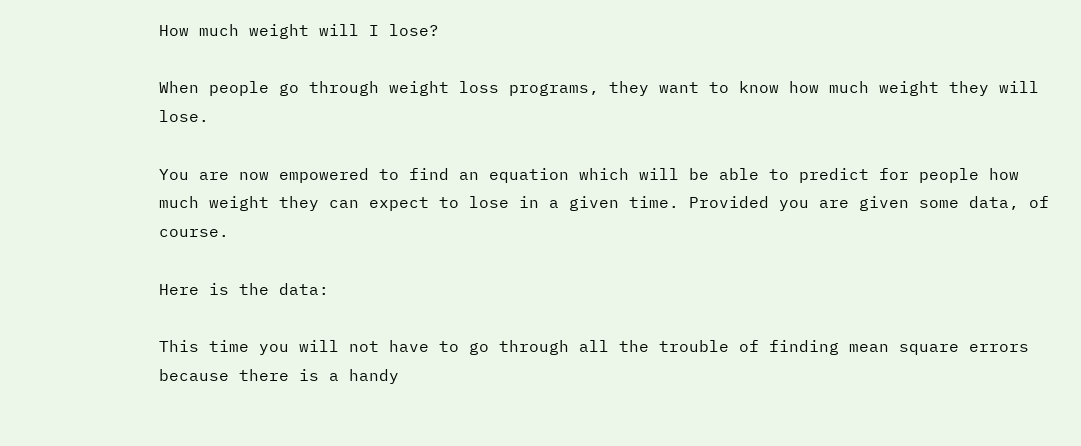How much weight will I lose?

When people go through weight loss programs, they want to know how much weight they will lose.

You are now empowered to find an equation which will be able to predict for people how much weight they can expect to lose in a given time. Provided you are given some data, of course.

Here is the data:

This time you will not have to go through all the trouble of finding mean square errors because there is a handy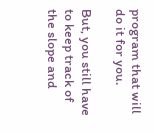program that will do it for you.

But, you still have to keep track of the slope and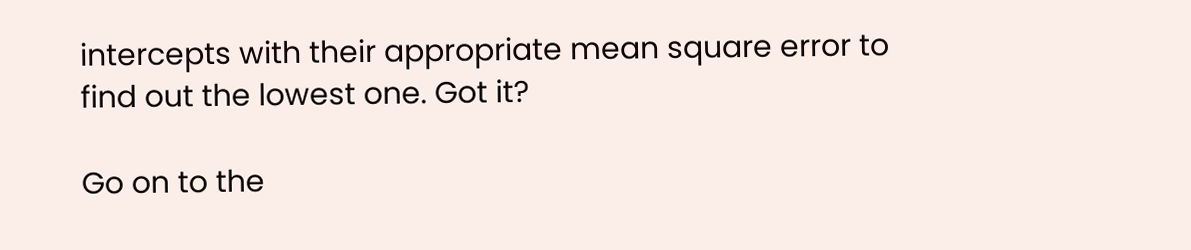intercepts with their appropriate mean square error to find out the lowest one. Got it?

Go on to the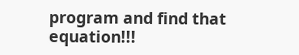program and find that equation!!!